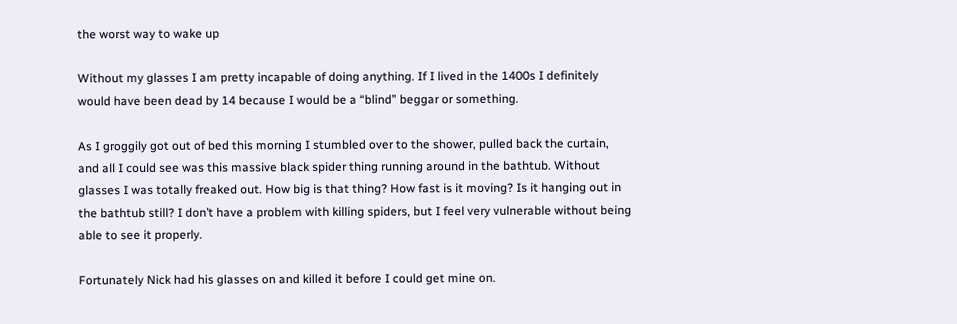the worst way to wake up

Without my glasses I am pretty incapable of doing anything. If I lived in the 1400s I definitely would have been dead by 14 because I would be a “blind” beggar or something.

As I groggily got out of bed this morning I stumbled over to the shower, pulled back the curtain, and all I could see was this massive black spider thing running around in the bathtub. Without glasses I was totally freaked out. How big is that thing? How fast is it moving? Is it hanging out in the bathtub still? I don’t have a problem with killing spiders, but I feel very vulnerable without being able to see it properly.

Fortunately Nick had his glasses on and killed it before I could get mine on.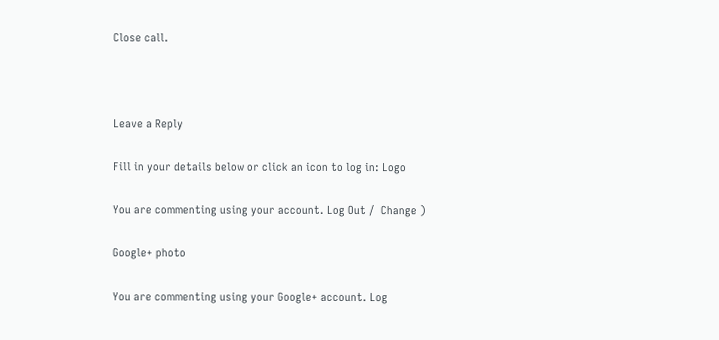Close call.



Leave a Reply

Fill in your details below or click an icon to log in: Logo

You are commenting using your account. Log Out /  Change )

Google+ photo

You are commenting using your Google+ account. Log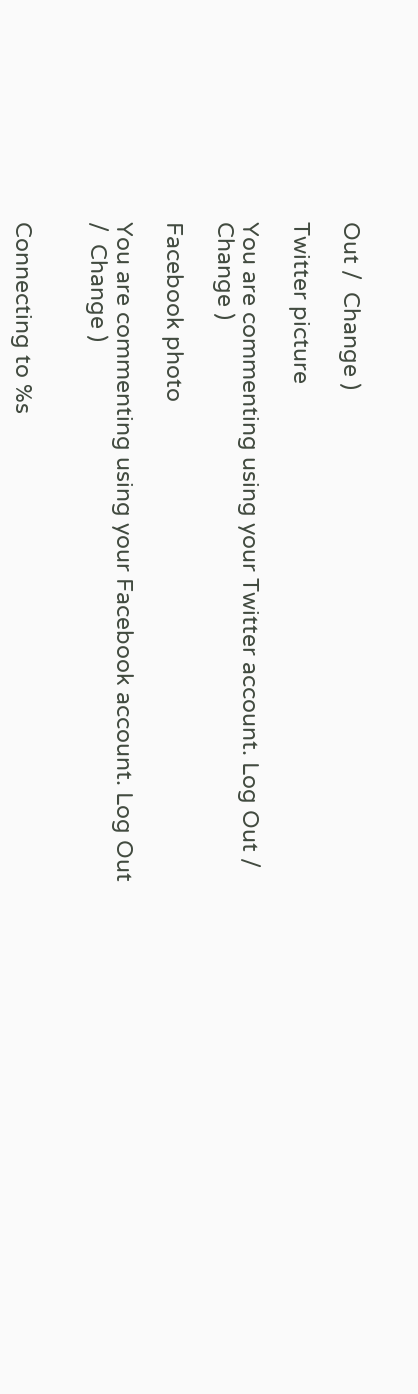Out /  Change )

Twitter picture

You are commenting using your Twitter account. Log Out /  Change )

Facebook photo

You are commenting using your Facebook account. Log Out /  Change )


Connecting to %s